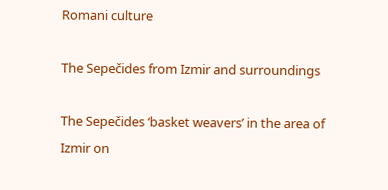Romani culture

The Sepečides from Izmir and surroundings

The Sepečides ‘basket weavers’ in the area of Izmir on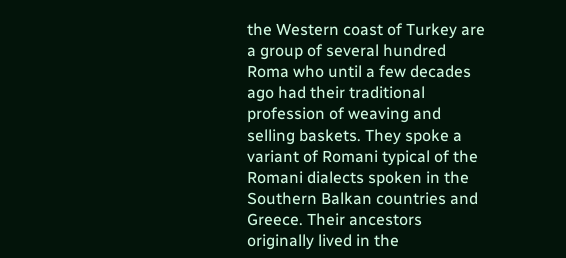the Western coast of Turkey are a group of several hundred Roma who until a few decades ago had their traditional profession of weaving and selling baskets. They spoke a variant of Romani typical of the Romani dialects spoken in the Southern Balkan countries and Greece. Their ancestors originally lived in the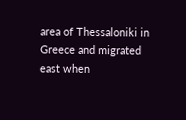area of Thessaloniki in Greece and migrated east when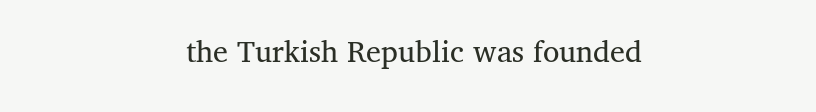the Turkish Republic was founded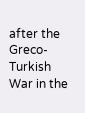after the Greco-Turkish War in the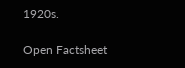1920s.

Open Factsheet